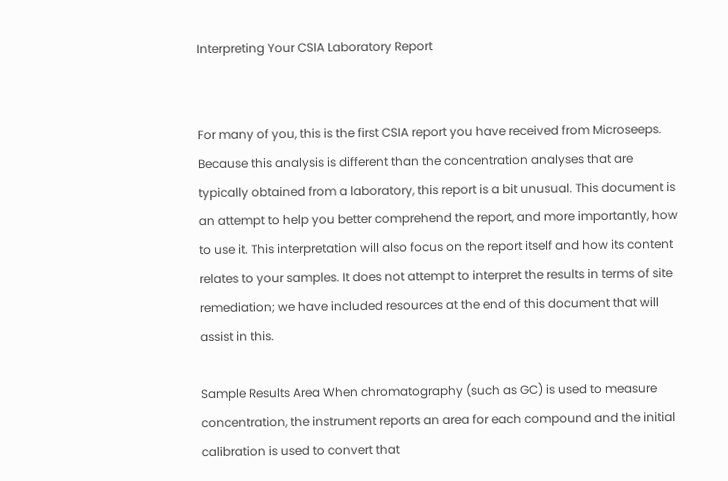Interpreting Your CSIA Laboratory Report


For many of you, this is the first CSIA report you have received from Microseeps. Because this analysis is different than the concentration analyses that are typically obtained from a laboratory, this report is a bit unusual. This document is an attempt to help you better comprehend the report, and more importantly, how to use it. This interpretation will also focus on the report itself and how its content relates to your samples. It does not attempt to interpret the results in terms of site remediation; we have included resources at the end of this document that will assist in this.

Sample Results Area When chromatography (such as GC) is used to measure concentration, the instrument reports an area for each compound and the initial calibration is used to convert that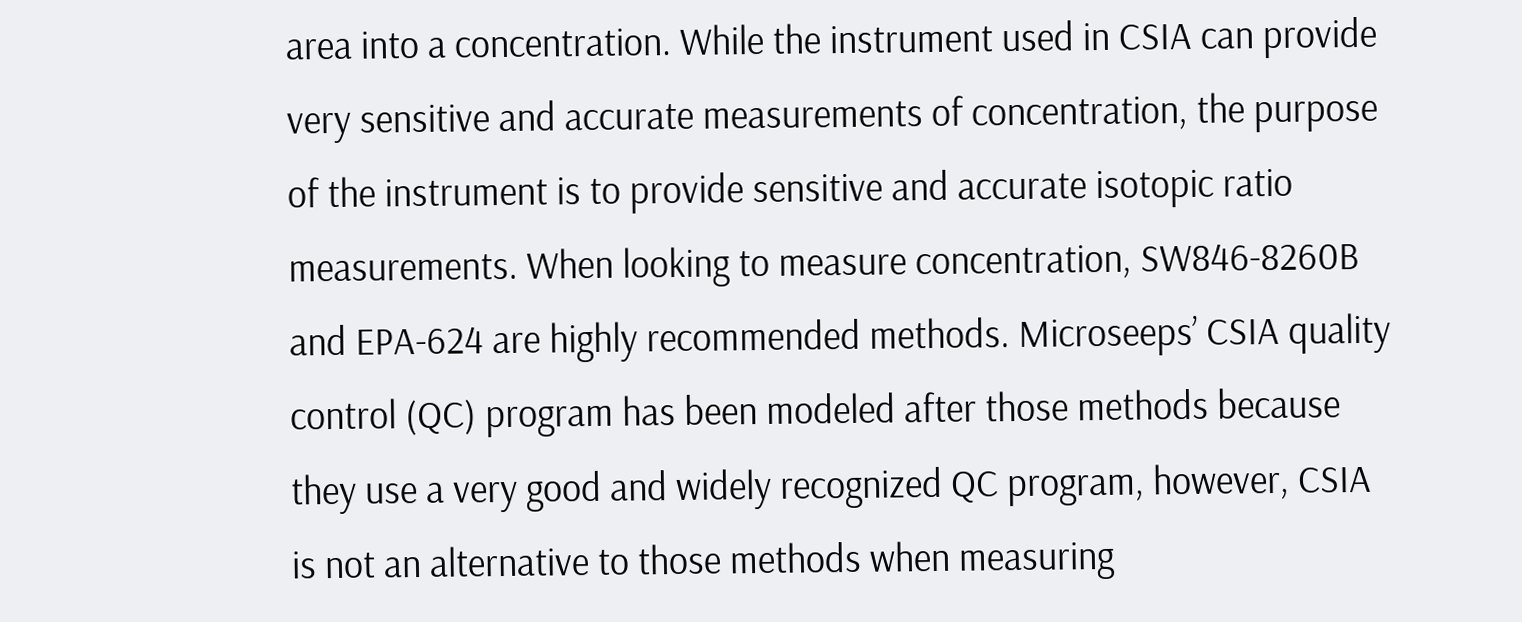area into a concentration. While the instrument used in CSIA can provide very sensitive and accurate measurements of concentration, the purpose of the instrument is to provide sensitive and accurate isotopic ratio measurements. When looking to measure concentration, SW846-8260B and EPA-624 are highly recommended methods. Microseeps’ CSIA quality control (QC) program has been modeled after those methods because they use a very good and widely recognized QC program, however, CSIA is not an alternative to those methods when measuring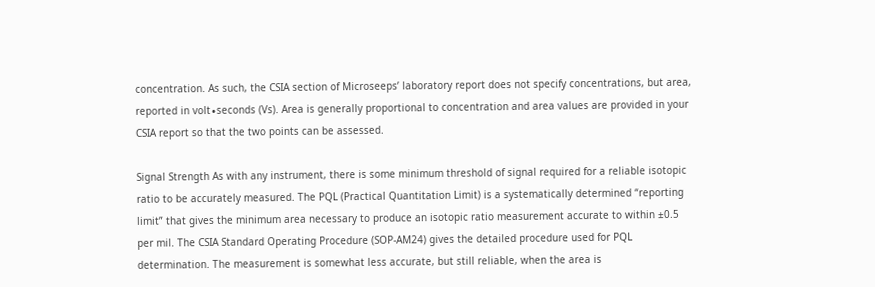concentration. As such, the CSIA section of Microseeps’ laboratory report does not specify concentrations, but area, reported in volt∙seconds (Vs). Area is generally proportional to concentration and area values are provided in your CSIA report so that the two points can be assessed.

Signal Strength As with any instrument, there is some minimum threshold of signal required for a reliable isotopic ratio to be accurately measured. The PQL (Practical Quantitation Limit) is a systematically determined “reporting limit” that gives the minimum area necessary to produce an isotopic ratio measurement accurate to within ±0.5 per mil. The CSIA Standard Operating Procedure (SOP-AM24) gives the detailed procedure used for PQL determination. The measurement is somewhat less accurate, but still reliable, when the area is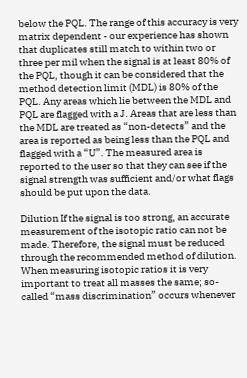below the PQL. The range of this accuracy is very matrix dependent - our experience has shown that duplicates still match to within two or three per mil when the signal is at least 80% of the PQL, though it can be considered that the method detection limit (MDL) is 80% of the PQL. Any areas which lie between the MDL and PQL are flagged with a J. Areas that are less than the MDL are treated as “non-detects” and the area is reported as being less than the PQL and flagged with a “U”. The measured area is reported to the user so that they can see if the signal strength was sufficient and/or what flags should be put upon the data.

Dilution If the signal is too strong, an accurate measurement of the isotopic ratio can not be made. Therefore, the signal must be reduced through the recommended method of dilution. When measuring isotopic ratios it is very important to treat all masses the same; so-called “mass discrimination” occurs whenever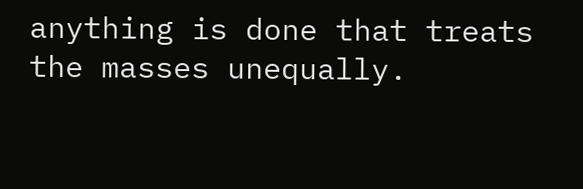anything is done that treats the masses unequally.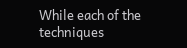While each of the techniques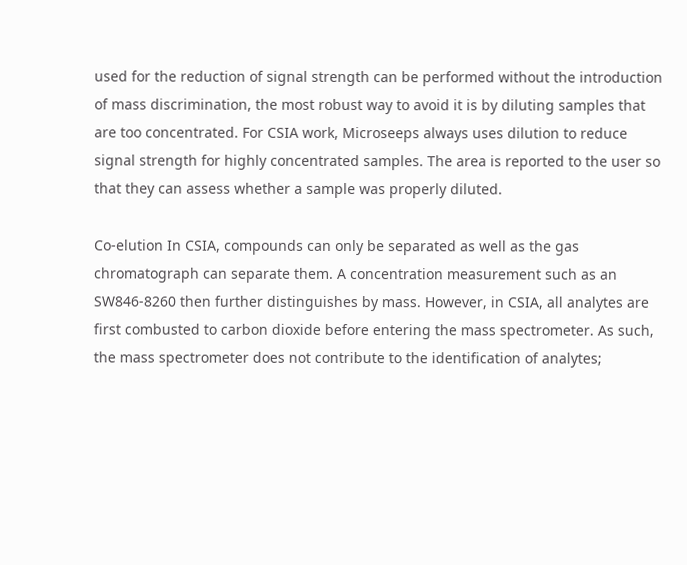used for the reduction of signal strength can be performed without the introduction of mass discrimination, the most robust way to avoid it is by diluting samples that are too concentrated. For CSIA work, Microseeps always uses dilution to reduce signal strength for highly concentrated samples. The area is reported to the user so that they can assess whether a sample was properly diluted.

Co-elution In CSIA, compounds can only be separated as well as the gas chromatograph can separate them. A concentration measurement such as an SW846-8260 then further distinguishes by mass. However, in CSIA, all analytes are first combusted to carbon dioxide before entering the mass spectrometer. As such, the mass spectrometer does not contribute to the identification of analytes;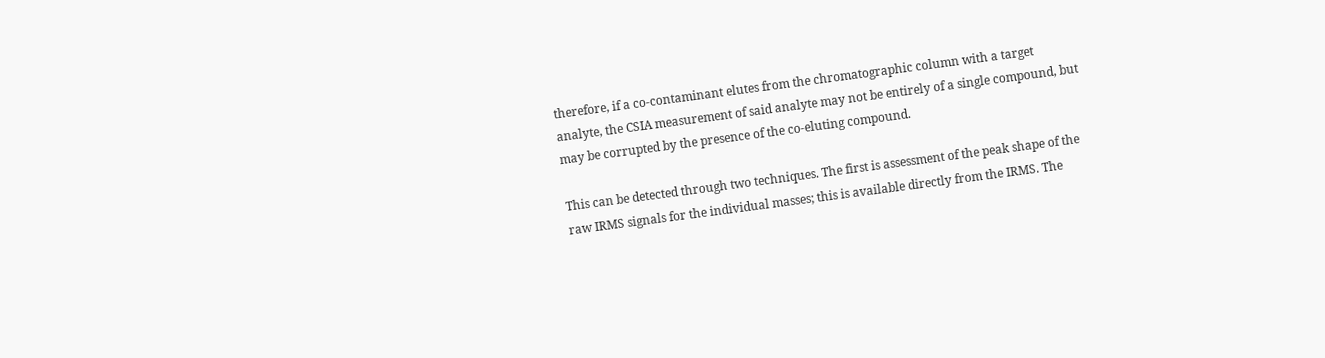therefore, if a co-contaminant elutes from the chromatographic column with a target analyte, the CSIA measurement of said analyte may not be entirely of a single compound, but may be corrupted by the presence of the co-eluting compound.

This can be detected through two techniques. The first is assessment of the peak shape of the raw IRMS signals for the individual masses; this is available directly from the IRMS. The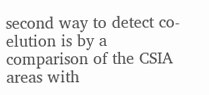second way to detect co-elution is by a comparison of the CSIA areas with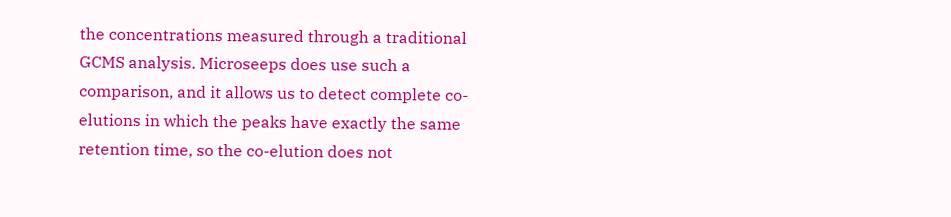the concentrations measured through a traditional GCMS analysis. Microseeps does use such a comparison, and it allows us to detect complete co-elutions in which the peaks have exactly the same retention time, so the co-elution does not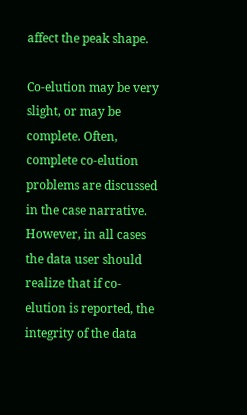affect the peak shape.

Co-elution may be very slight, or may be complete. Often, complete co-elution problems are discussed in the case narrative. However, in all cases the data user should realize that if co-elution is reported, the integrity of the data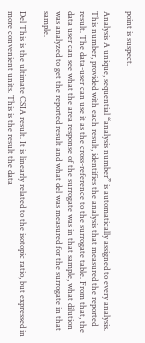point is suspect.

Analysis A unique, sequential “analysis number” is automatically assigned to every analysis. This number, provided with each result, identifies the analysis that measured the reported result. The data-user can use it as the cross-reference to the surrogate table. From that, the data user can see what the area response of the surrogate was in that sample, what dilution was analyzed to get the reported result and what del was measured for the surrogate in that sample.

Del This is the ultimate CSIA result. It is linearly related to the isotopic ratio, but expressed in more convenient units. This is the result the data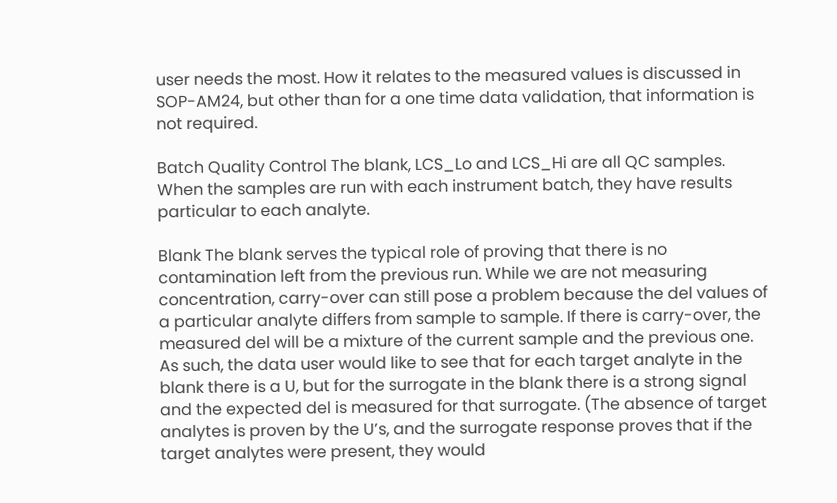user needs the most. How it relates to the measured values is discussed in SOP-AM24, but other than for a one time data validation, that information is not required.

Batch Quality Control The blank, LCS_Lo and LCS_Hi are all QC samples. When the samples are run with each instrument batch, they have results particular to each analyte.

Blank The blank serves the typical role of proving that there is no contamination left from the previous run. While we are not measuring concentration, carry-over can still pose a problem because the del values of a particular analyte differs from sample to sample. If there is carry-over, the measured del will be a mixture of the current sample and the previous one. As such, the data user would like to see that for each target analyte in the blank there is a U, but for the surrogate in the blank there is a strong signal and the expected del is measured for that surrogate. (The absence of target analytes is proven by the U’s, and the surrogate response proves that if the target analytes were present, they would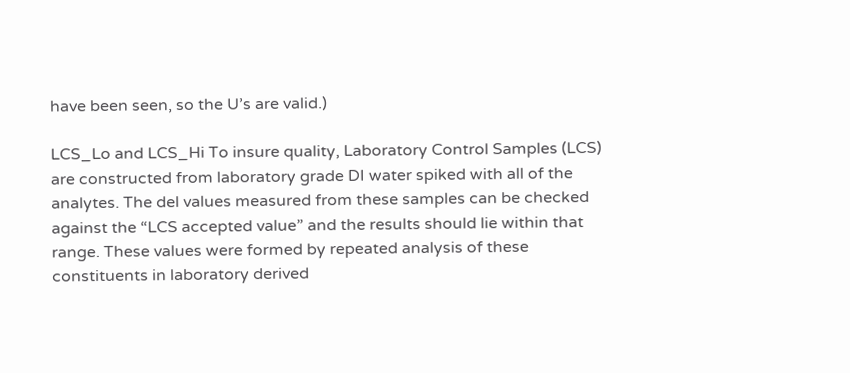have been seen, so the U’s are valid.)

LCS_Lo and LCS_Hi To insure quality, Laboratory Control Samples (LCS) are constructed from laboratory grade DI water spiked with all of the analytes. The del values measured from these samples can be checked against the “LCS accepted value” and the results should lie within that range. These values were formed by repeated analysis of these constituents in laboratory derived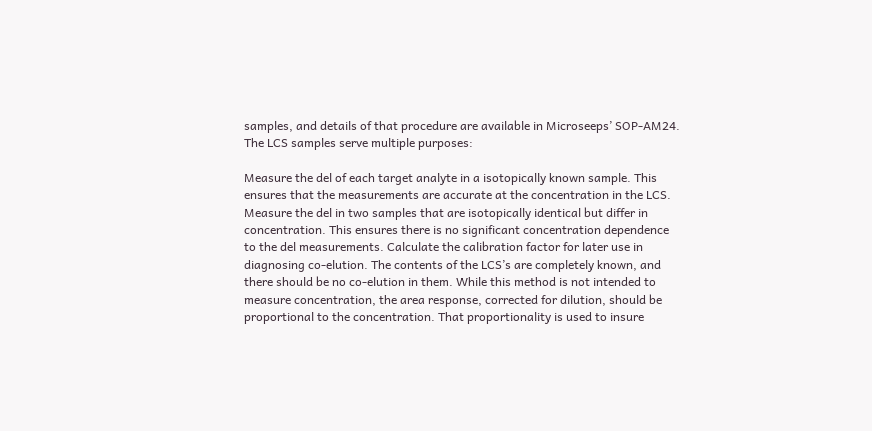samples, and details of that procedure are available in Microseeps’ SOP-AM24. The LCS samples serve multiple purposes:

Measure the del of each target analyte in a isotopically known sample. This ensures that the measurements are accurate at the concentration in the LCS. Measure the del in two samples that are isotopically identical but differ in concentration. This ensures there is no significant concentration dependence to the del measurements. Calculate the calibration factor for later use in diagnosing co-elution. The contents of the LCS’s are completely known, and there should be no co-elution in them. While this method is not intended to measure concentration, the area response, corrected for dilution, should be proportional to the concentration. That proportionality is used to insure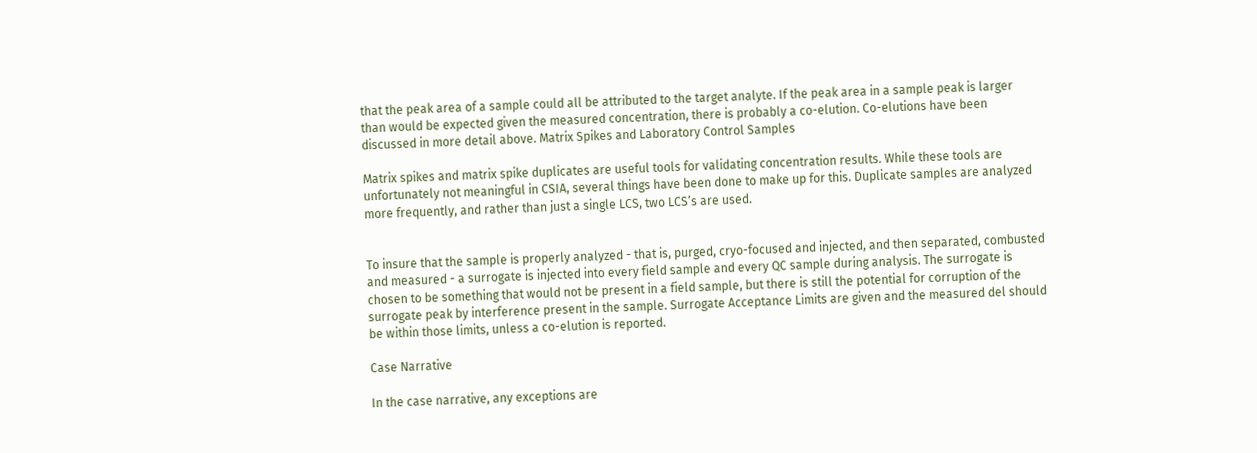that the peak area of a sample could all be attributed to the target analyte. If the peak area in a sample peak is larger than would be expected given the measured concentration, there is probably a co-elution. Co-elutions have been discussed in more detail above. Matrix Spikes and Laboratory Control Samples

Matrix spikes and matrix spike duplicates are useful tools for validating concentration results. While these tools are unfortunately not meaningful in CSIA, several things have been done to make up for this. Duplicate samples are analyzed more frequently, and rather than just a single LCS, two LCS’s are used.


To insure that the sample is properly analyzed - that is, purged, cryo-focused and injected, and then separated, combusted and measured - a surrogate is injected into every field sample and every QC sample during analysis. The surrogate is chosen to be something that would not be present in a field sample, but there is still the potential for corruption of the surrogate peak by interference present in the sample. Surrogate Acceptance Limits are given and the measured del should be within those limits, unless a co-elution is reported.

Case Narrative

In the case narrative, any exceptions are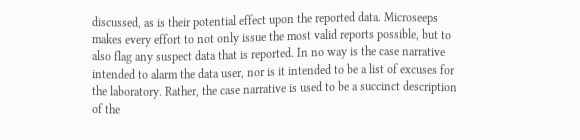discussed, as is their potential effect upon the reported data. Microseeps makes every effort to not only issue the most valid reports possible, but to also flag any suspect data that is reported. In no way is the case narrative intended to alarm the data user, nor is it intended to be a list of excuses for the laboratory. Rather, the case narrative is used to be a succinct description of the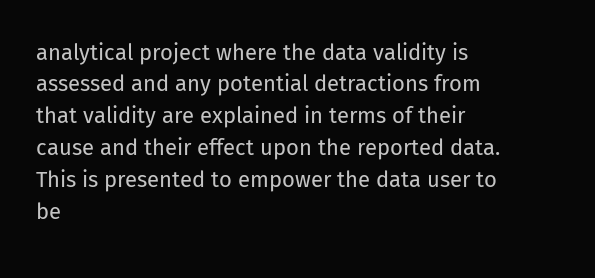analytical project where the data validity is assessed and any potential detractions from that validity are explained in terms of their cause and their effect upon the reported data. This is presented to empower the data user to be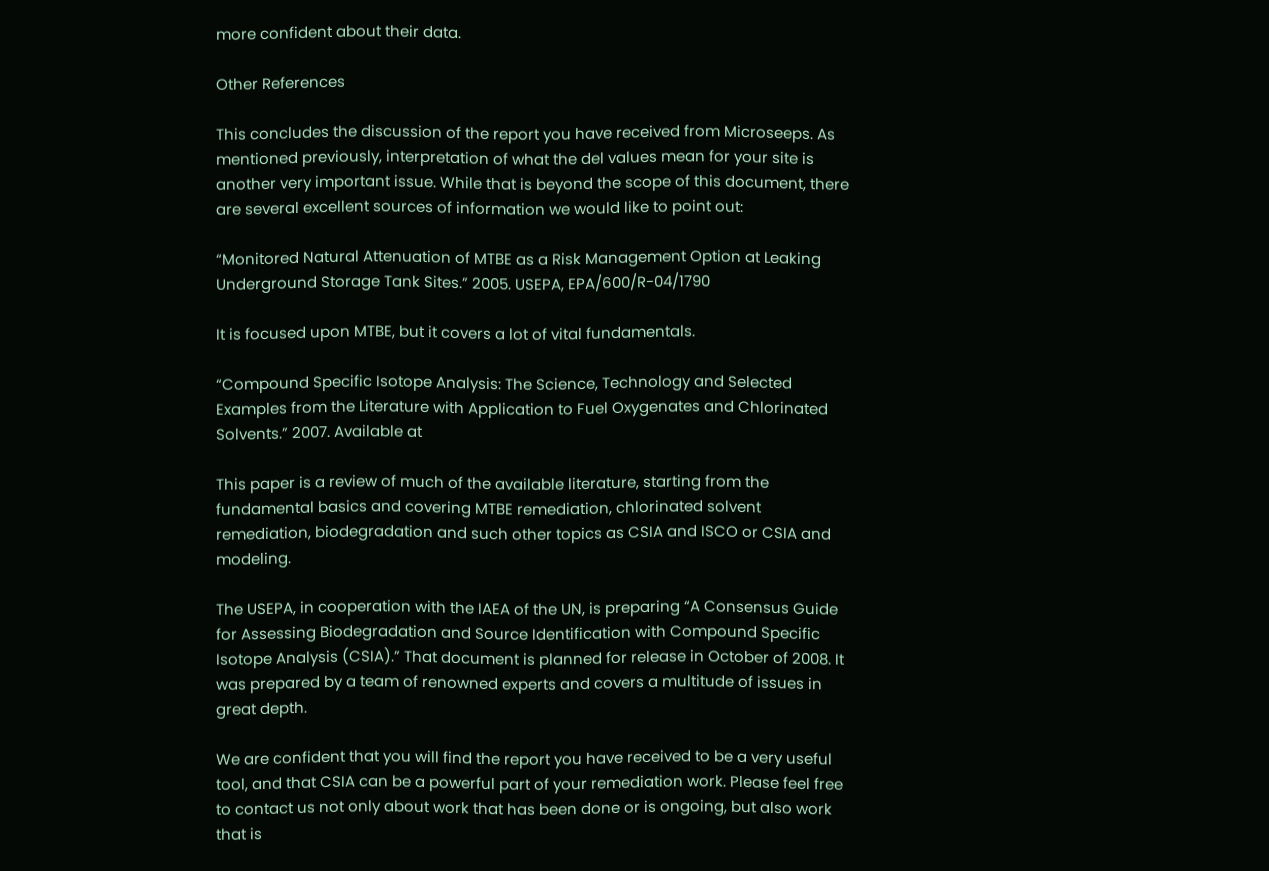more confident about their data.

Other References

This concludes the discussion of the report you have received from Microseeps. As mentioned previously, interpretation of what the del values mean for your site is another very important issue. While that is beyond the scope of this document, there are several excellent sources of information we would like to point out:

“Monitored Natural Attenuation of MTBE as a Risk Management Option at Leaking Underground Storage Tank Sites.” 2005. USEPA, EPA/600/R-04/1790

It is focused upon MTBE, but it covers a lot of vital fundamentals.

“Compound Specific Isotope Analysis: The Science, Technology and Selected Examples from the Literature with Application to Fuel Oxygenates and Chlorinated Solvents.” 2007. Available at

This paper is a review of much of the available literature, starting from the fundamental basics and covering MTBE remediation, chlorinated solvent remediation, biodegradation and such other topics as CSIA and ISCO or CSIA and modeling.

The USEPA, in cooperation with the IAEA of the UN, is preparing “A Consensus Guide for Assessing Biodegradation and Source Identification with Compound Specific Isotope Analysis (CSIA).” That document is planned for release in October of 2008. It was prepared by a team of renowned experts and covers a multitude of issues in great depth.

We are confident that you will find the report you have received to be a very useful tool, and that CSIA can be a powerful part of your remediation work. Please feel free to contact us not only about work that has been done or is ongoing, but also work that is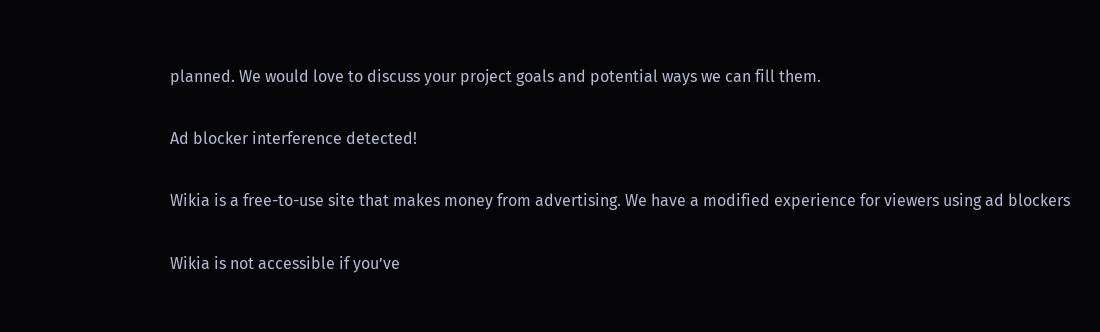planned. We would love to discuss your project goals and potential ways we can fill them.

Ad blocker interference detected!

Wikia is a free-to-use site that makes money from advertising. We have a modified experience for viewers using ad blockers

Wikia is not accessible if you’ve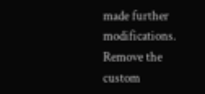made further modifications. Remove the custom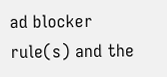ad blocker rule(s) and the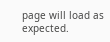page will load as expected.